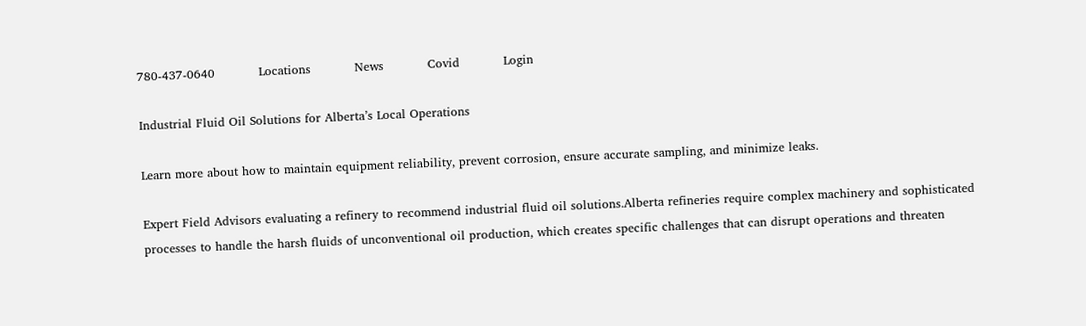780-437-0640           Locations           News           Covid           Login

Industrial Fluid Oil Solutions for Alberta’s Local Operations

Learn more about how to maintain equipment reliability, prevent corrosion, ensure accurate sampling, and minimize leaks.

Expert Field Advisors evaluating a refinery to recommend industrial fluid oil solutions.Alberta refineries require complex machinery and sophisticated processes to handle the harsh fluids of unconventional oil production, which creates specific challenges that can disrupt operations and threaten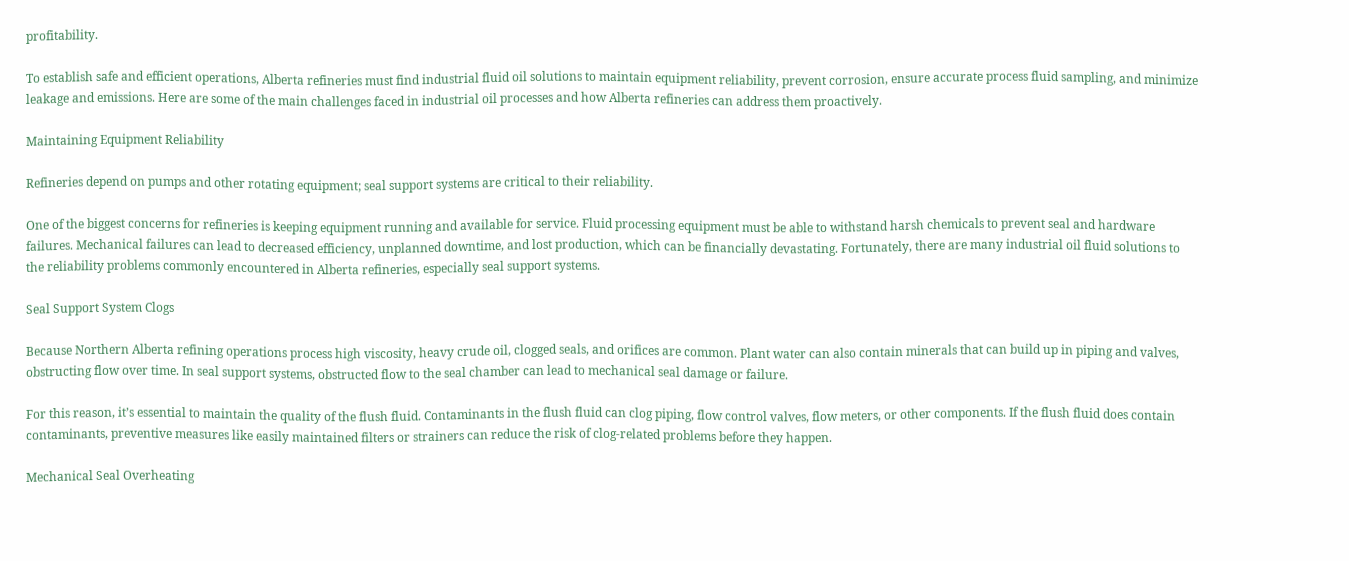profitability.

To establish safe and efficient operations, Alberta refineries must find industrial fluid oil solutions to maintain equipment reliability, prevent corrosion, ensure accurate process fluid sampling, and minimize leakage and emissions. Here are some of the main challenges faced in industrial oil processes and how Alberta refineries can address them proactively.

Maintaining Equipment Reliability

Refineries depend on pumps and other rotating equipment; seal support systems are critical to their reliability.

One of the biggest concerns for refineries is keeping equipment running and available for service. Fluid processing equipment must be able to withstand harsh chemicals to prevent seal and hardware failures. Mechanical failures can lead to decreased efficiency, unplanned downtime, and lost production, which can be financially devastating. Fortunately, there are many industrial oil fluid solutions to the reliability problems commonly encountered in Alberta refineries, especially seal support systems.

Seal Support System Clogs

Because Northern Alberta refining operations process high viscosity, heavy crude oil, clogged seals, and orifices are common. Plant water can also contain minerals that can build up in piping and valves, obstructing flow over time. In seal support systems, obstructed flow to the seal chamber can lead to mechanical seal damage or failure.

For this reason, it’s essential to maintain the quality of the flush fluid. Contaminants in the flush fluid can clog piping, flow control valves, flow meters, or other components. If the flush fluid does contain contaminants, preventive measures like easily maintained filters or strainers can reduce the risk of clog-related problems before they happen.

Mechanical Seal Overheating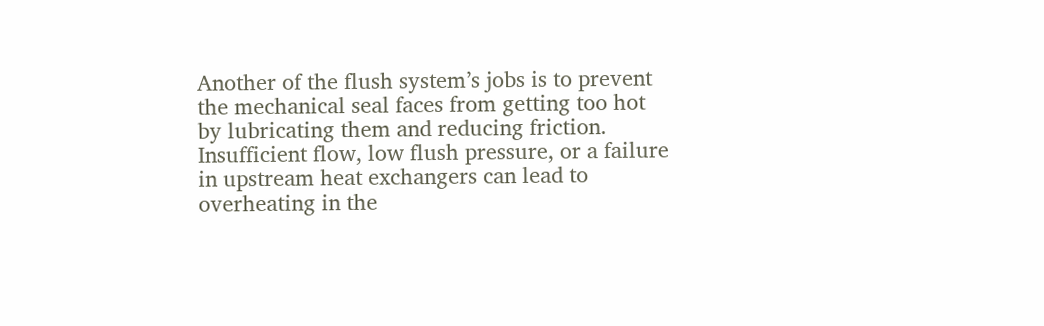Another of the flush system’s jobs is to prevent the mechanical seal faces from getting too hot by lubricating them and reducing friction. Insufficient flow, low flush pressure, or a failure in upstream heat exchangers can lead to overheating in the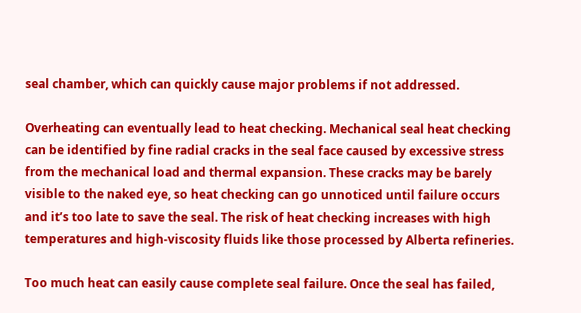seal chamber, which can quickly cause major problems if not addressed.

Overheating can eventually lead to heat checking. Mechanical seal heat checking can be identified by fine radial cracks in the seal face caused by excessive stress from the mechanical load and thermal expansion. These cracks may be barely visible to the naked eye, so heat checking can go unnoticed until failure occurs and it’s too late to save the seal. The risk of heat checking increases with high temperatures and high-viscosity fluids like those processed by Alberta refineries.

Too much heat can easily cause complete seal failure. Once the seal has failed,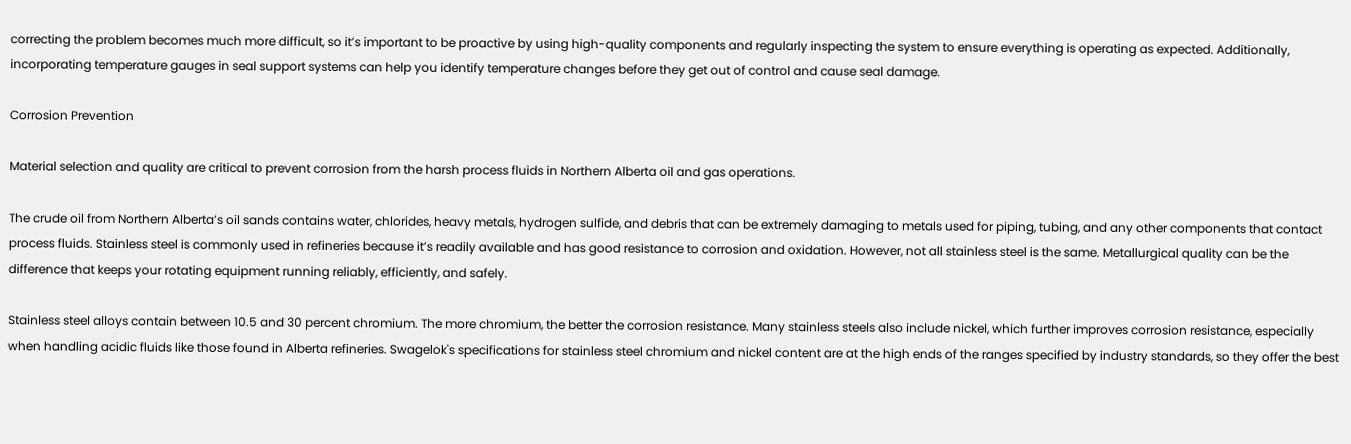correcting the problem becomes much more difficult, so it’s important to be proactive by using high-quality components and regularly inspecting the system to ensure everything is operating as expected. Additionally, incorporating temperature gauges in seal support systems can help you identify temperature changes before they get out of control and cause seal damage.

Corrosion Prevention

Material selection and quality are critical to prevent corrosion from the harsh process fluids in Northern Alberta oil and gas operations.

The crude oil from Northern Alberta’s oil sands contains water, chlorides, heavy metals, hydrogen sulfide, and debris that can be extremely damaging to metals used for piping, tubing, and any other components that contact process fluids. Stainless steel is commonly used in refineries because it’s readily available and has good resistance to corrosion and oxidation. However, not all stainless steel is the same. Metallurgical quality can be the difference that keeps your rotating equipment running reliably, efficiently, and safely.

Stainless steel alloys contain between 10.5 and 30 percent chromium. The more chromium, the better the corrosion resistance. Many stainless steels also include nickel, which further improves corrosion resistance, especially when handling acidic fluids like those found in Alberta refineries. Swagelok's specifications for stainless steel chromium and nickel content are at the high ends of the ranges specified by industry standards, so they offer the best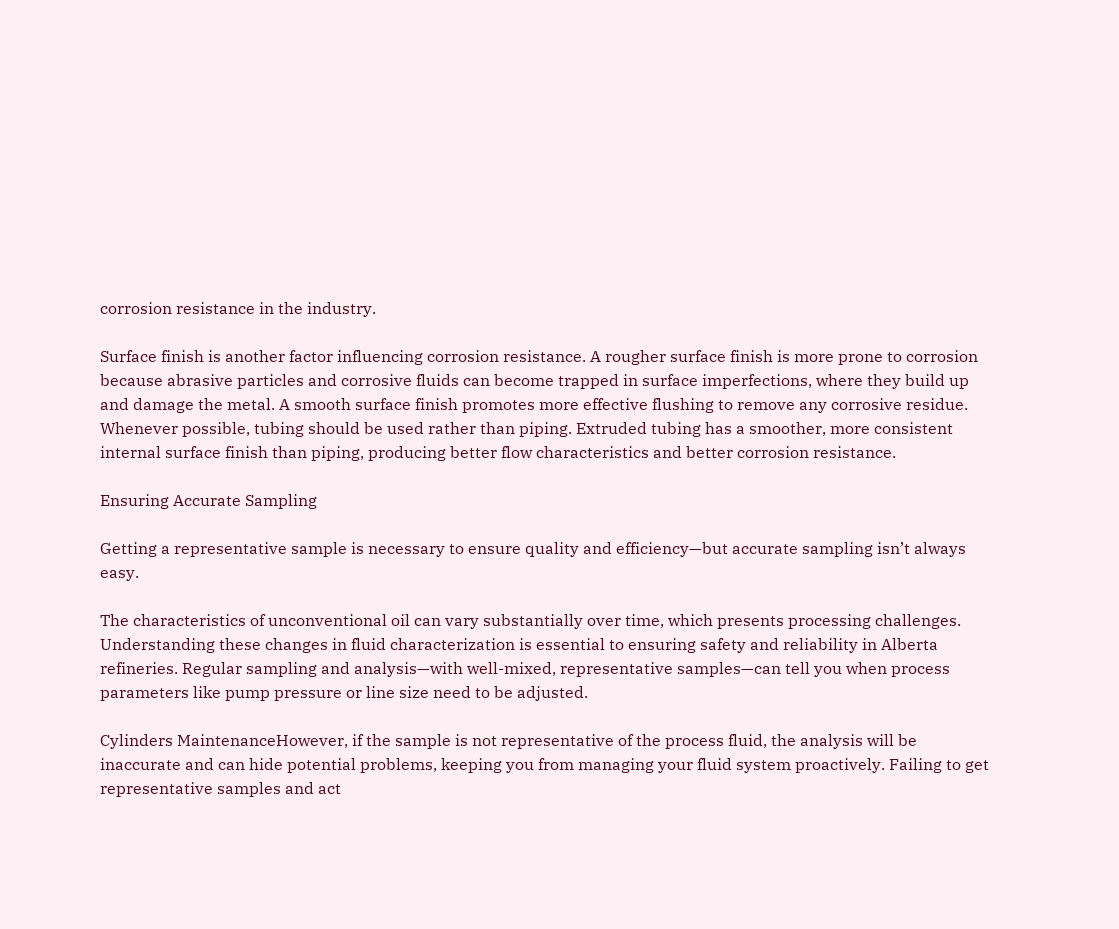corrosion resistance in the industry.

Surface finish is another factor influencing corrosion resistance. A rougher surface finish is more prone to corrosion because abrasive particles and corrosive fluids can become trapped in surface imperfections, where they build up and damage the metal. A smooth surface finish promotes more effective flushing to remove any corrosive residue. Whenever possible, tubing should be used rather than piping. Extruded tubing has a smoother, more consistent internal surface finish than piping, producing better flow characteristics and better corrosion resistance.

Ensuring Accurate Sampling

Getting a representative sample is necessary to ensure quality and efficiency—but accurate sampling isn’t always easy.

The characteristics of unconventional oil can vary substantially over time, which presents processing challenges. Understanding these changes in fluid characterization is essential to ensuring safety and reliability in Alberta refineries. Regular sampling and analysis—with well-mixed, representative samples—can tell you when process parameters like pump pressure or line size need to be adjusted.

Cylinders MaintenanceHowever, if the sample is not representative of the process fluid, the analysis will be inaccurate and can hide potential problems, keeping you from managing your fluid system proactively. Failing to get representative samples and act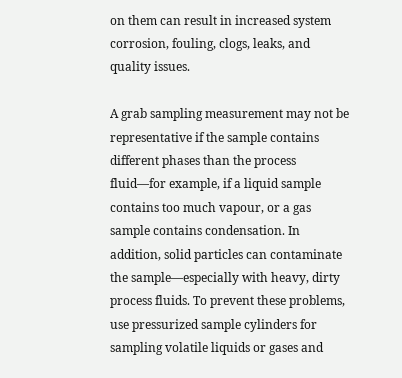on them can result in increased system corrosion, fouling, clogs, leaks, and quality issues.

A grab sampling measurement may not be representative if the sample contains different phases than the process fluid—for example, if a liquid sample contains too much vapour, or a gas sample contains condensation. In addition, solid particles can contaminate the sample—especially with heavy, dirty process fluids. To prevent these problems, use pressurized sample cylinders for sampling volatile liquids or gases and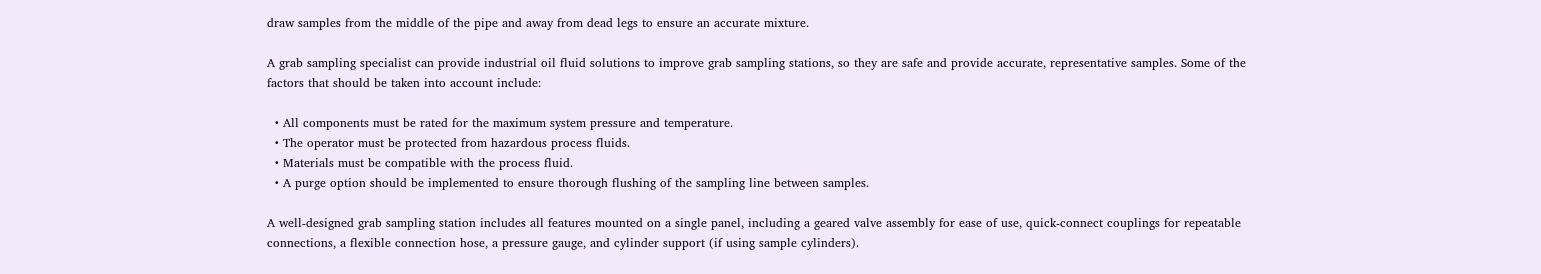draw samples from the middle of the pipe and away from dead legs to ensure an accurate mixture.

A grab sampling specialist can provide industrial oil fluid solutions to improve grab sampling stations, so they are safe and provide accurate, representative samples. Some of the factors that should be taken into account include:

  • All components must be rated for the maximum system pressure and temperature.
  • The operator must be protected from hazardous process fluids.
  • Materials must be compatible with the process fluid.
  • A purge option should be implemented to ensure thorough flushing of the sampling line between samples.

A well-designed grab sampling station includes all features mounted on a single panel, including a geared valve assembly for ease of use, quick-connect couplings for repeatable connections, a flexible connection hose, a pressure gauge, and cylinder support (if using sample cylinders).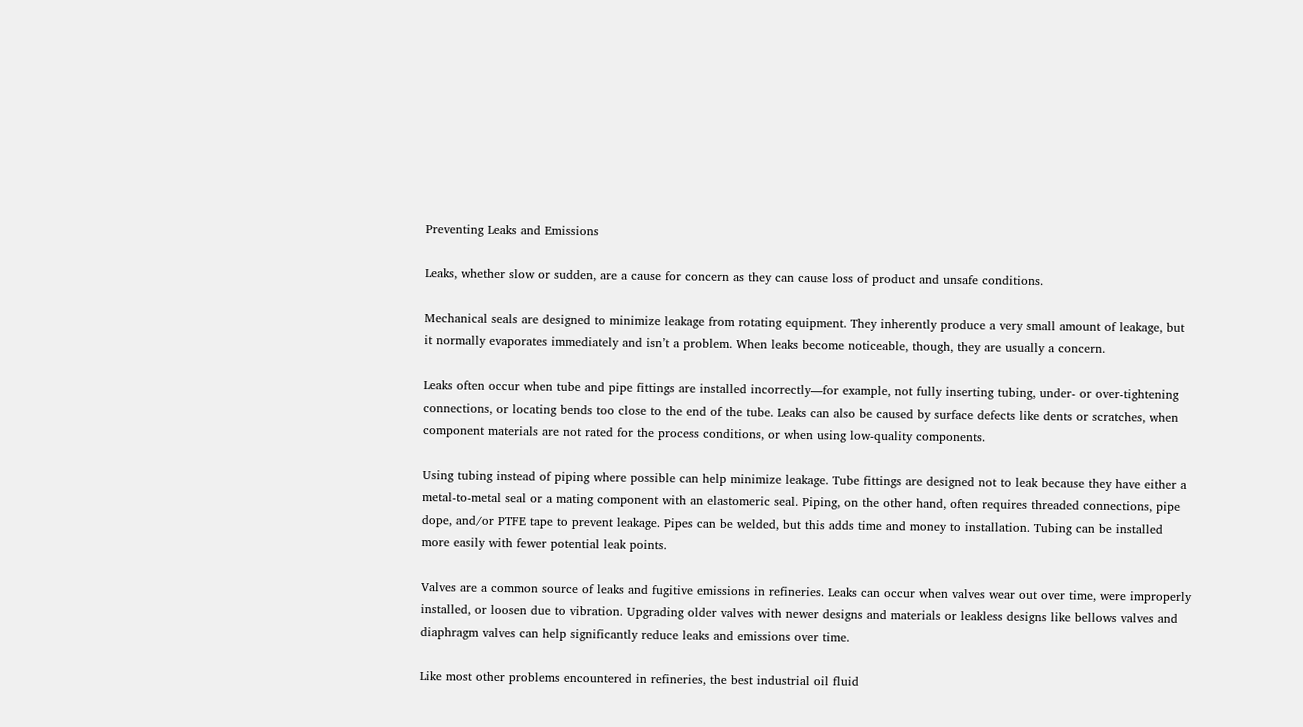Preventing Leaks and Emissions

Leaks, whether slow or sudden, are a cause for concern as they can cause loss of product and unsafe conditions.

Mechanical seals are designed to minimize leakage from rotating equipment. They inherently produce a very small amount of leakage, but it normally evaporates immediately and isn’t a problem. When leaks become noticeable, though, they are usually a concern.

Leaks often occur when tube and pipe fittings are installed incorrectly—for example, not fully inserting tubing, under- or over-tightening connections, or locating bends too close to the end of the tube. Leaks can also be caused by surface defects like dents or scratches, when component materials are not rated for the process conditions, or when using low-quality components.

Using tubing instead of piping where possible can help minimize leakage. Tube fittings are designed not to leak because they have either a metal-to-metal seal or a mating component with an elastomeric seal. Piping, on the other hand, often requires threaded connections, pipe dope, and/or PTFE tape to prevent leakage. Pipes can be welded, but this adds time and money to installation. Tubing can be installed more easily with fewer potential leak points.

Valves are a common source of leaks and fugitive emissions in refineries. Leaks can occur when valves wear out over time, were improperly installed, or loosen due to vibration. Upgrading older valves with newer designs and materials or leakless designs like bellows valves and diaphragm valves can help significantly reduce leaks and emissions over time.

Like most other problems encountered in refineries, the best industrial oil fluid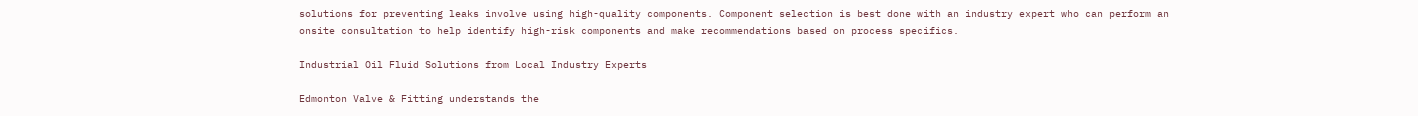solutions for preventing leaks involve using high-quality components. Component selection is best done with an industry expert who can perform an onsite consultation to help identify high-risk components and make recommendations based on process specifics.

Industrial Oil Fluid Solutions from Local Industry Experts

Edmonton Valve & Fitting understands the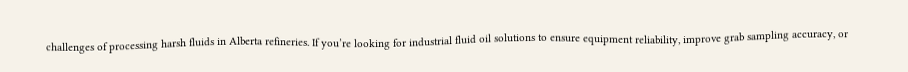challenges of processing harsh fluids in Alberta refineries. If you’re looking for industrial fluid oil solutions to ensure equipment reliability, improve grab sampling accuracy, or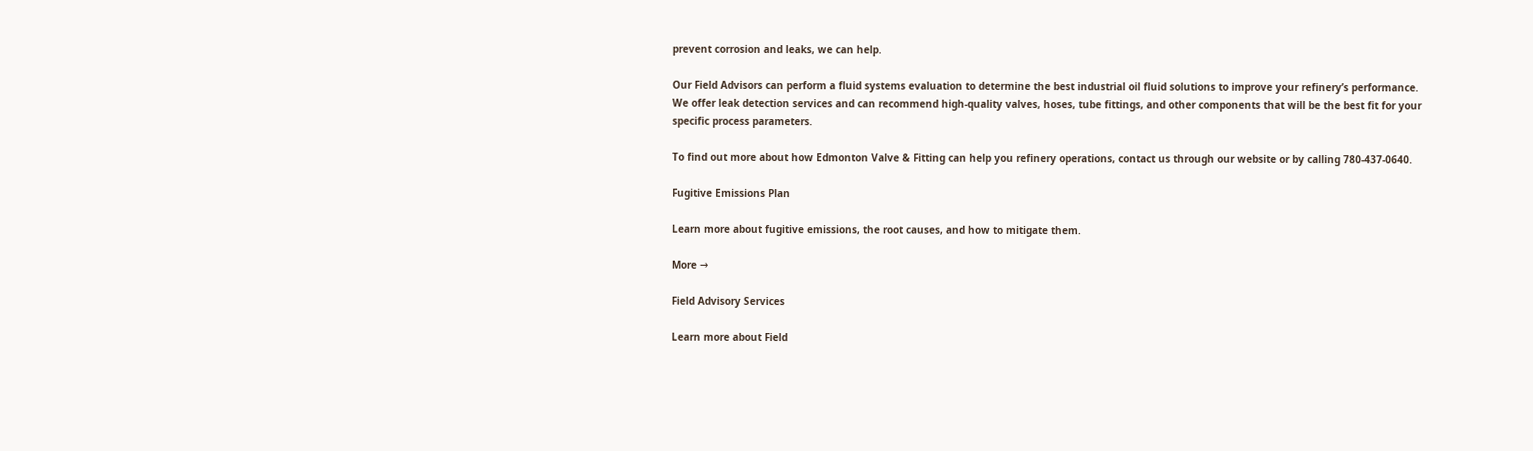prevent corrosion and leaks, we can help.

Our Field Advisors can perform a fluid systems evaluation to determine the best industrial oil fluid solutions to improve your refinery’s performance. We offer leak detection services and can recommend high-quality valves, hoses, tube fittings, and other components that will be the best fit for your specific process parameters.

To find out more about how Edmonton Valve & Fitting can help you refinery operations, contact us through our website or by calling 780-437-0640.

Fugitive Emissions Plan

Learn more about fugitive emissions, the root causes, and how to mitigate them.

More →

Field Advisory Services

Learn more about Field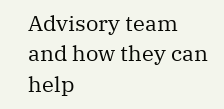Advisory team and how they can help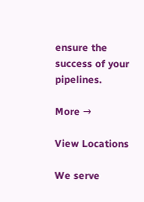ensure the success of your pipelines.

More →

View Locations

We serve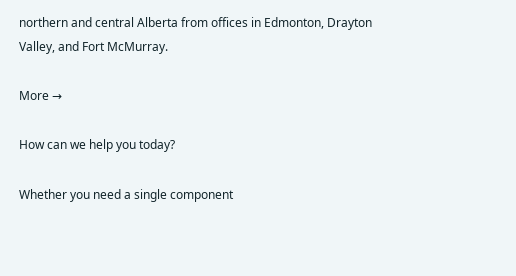northern and central Alberta from offices in Edmonton, Drayton Valley, and Fort McMurray.

More →

How can we help you today?

Whether you need a single component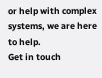or help with complex systems, we are here to help.
Get in touch